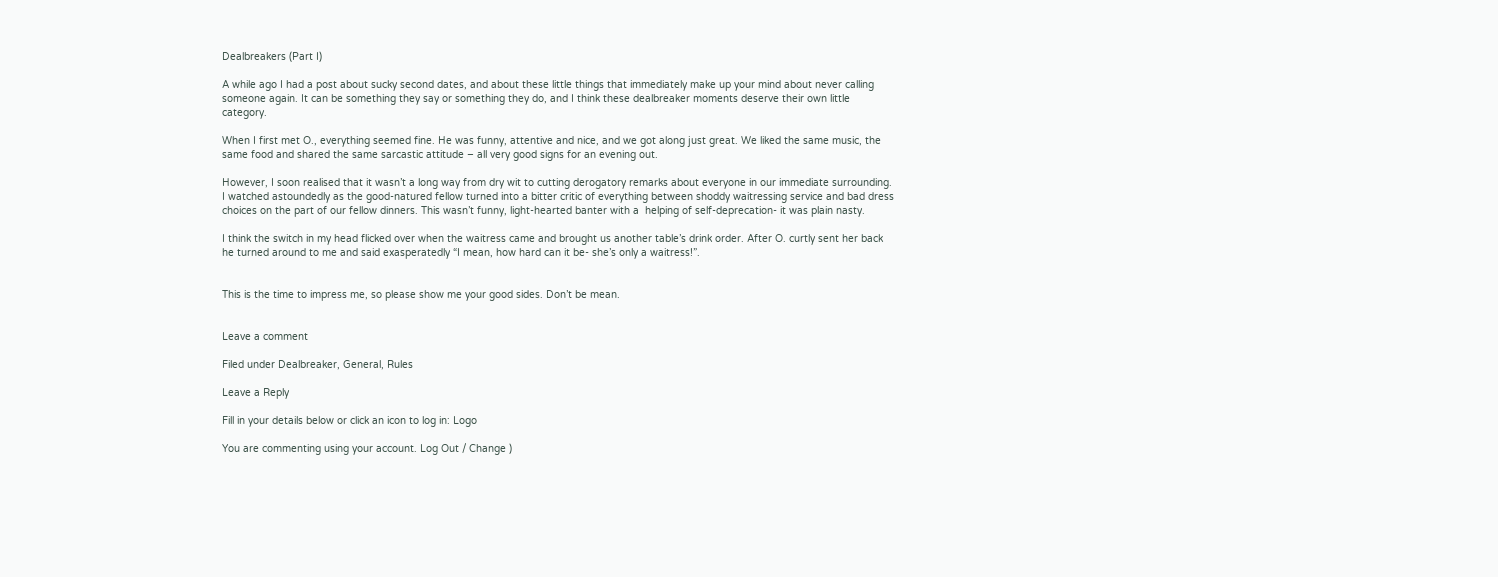Dealbreakers (Part I)

A while ago I had a post about sucky second dates, and about these little things that immediately make up your mind about never calling someone again. It can be something they say or something they do, and I think these dealbreaker moments deserve their own little category.

When I first met O., everything seemed fine. He was funny, attentive and nice, and we got along just great. We liked the same music, the same food and shared the same sarcastic attitude – all very good signs for an evening out.

However, I soon realised that it wasn’t a long way from dry wit to cutting derogatory remarks about everyone in our immediate surrounding. I watched astoundedly as the good-natured fellow turned into a bitter critic of everything between shoddy waitressing service and bad dress choices on the part of our fellow dinners. This wasn’t funny, light-hearted banter with a  helping of self-deprecation- it was plain nasty.

I think the switch in my head flicked over when the waitress came and brought us another table’s drink order. After O. curtly sent her back he turned around to me and said exasperatedly “I mean, how hard can it be- she’s only a waitress!”.


This is the time to impress me, so please show me your good sides. Don’t be mean.


Leave a comment

Filed under Dealbreaker, General, Rules

Leave a Reply

Fill in your details below or click an icon to log in: Logo

You are commenting using your account. Log Out / Change )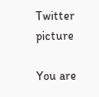Twitter picture

You are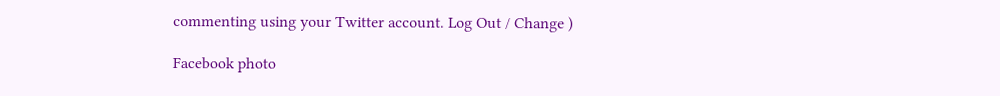commenting using your Twitter account. Log Out / Change )

Facebook photo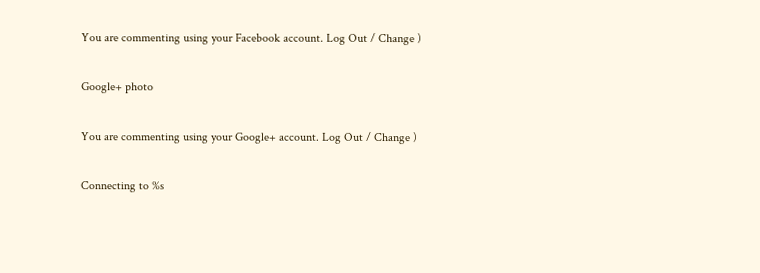You are commenting using your Facebook account. Log Out / Change )

Google+ photo

You are commenting using your Google+ account. Log Out / Change )

Connecting to %s